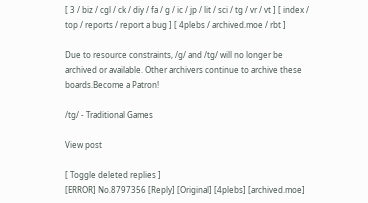[ 3 / biz / cgl / ck / diy / fa / g / ic / jp / lit / sci / tg / vr / vt ] [ index / top / reports / report a bug ] [ 4plebs / archived.moe / rbt ]

Due to resource constraints, /g/ and /tg/ will no longer be archived or available. Other archivers continue to archive these boards.Become a Patron!

/tg/ - Traditional Games

View post

[ Toggle deleted replies ]
[ERROR] No.8797356 [Reply] [Original] [4plebs] [archived.moe]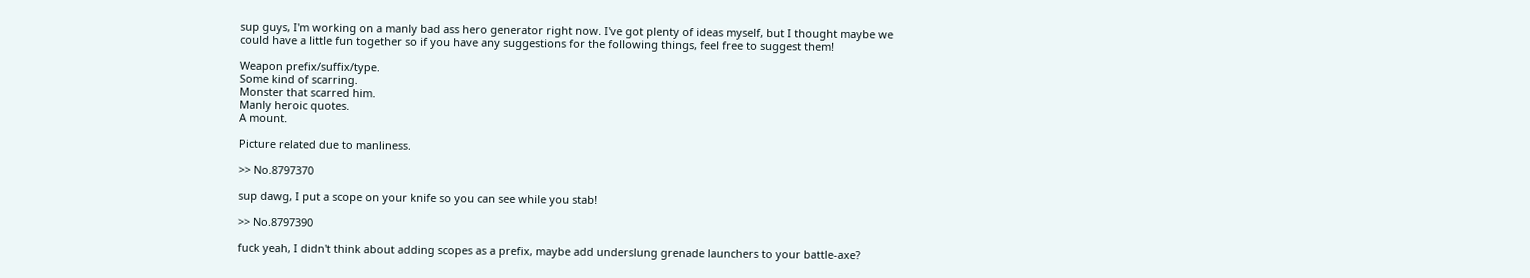sup guys, I'm working on a manly bad ass hero generator right now. I've got plenty of ideas myself, but I thought maybe we could have a little fun together so if you have any suggestions for the following things, feel free to suggest them!

Weapon prefix/suffix/type.
Some kind of scarring.
Monster that scarred him.
Manly heroic quotes.
A mount.

Picture related due to manliness.

>> No.8797370

sup dawg, I put a scope on your knife so you can see while you stab!

>> No.8797390

fuck yeah, I didn't think about adding scopes as a prefix, maybe add underslung grenade launchers to your battle-axe?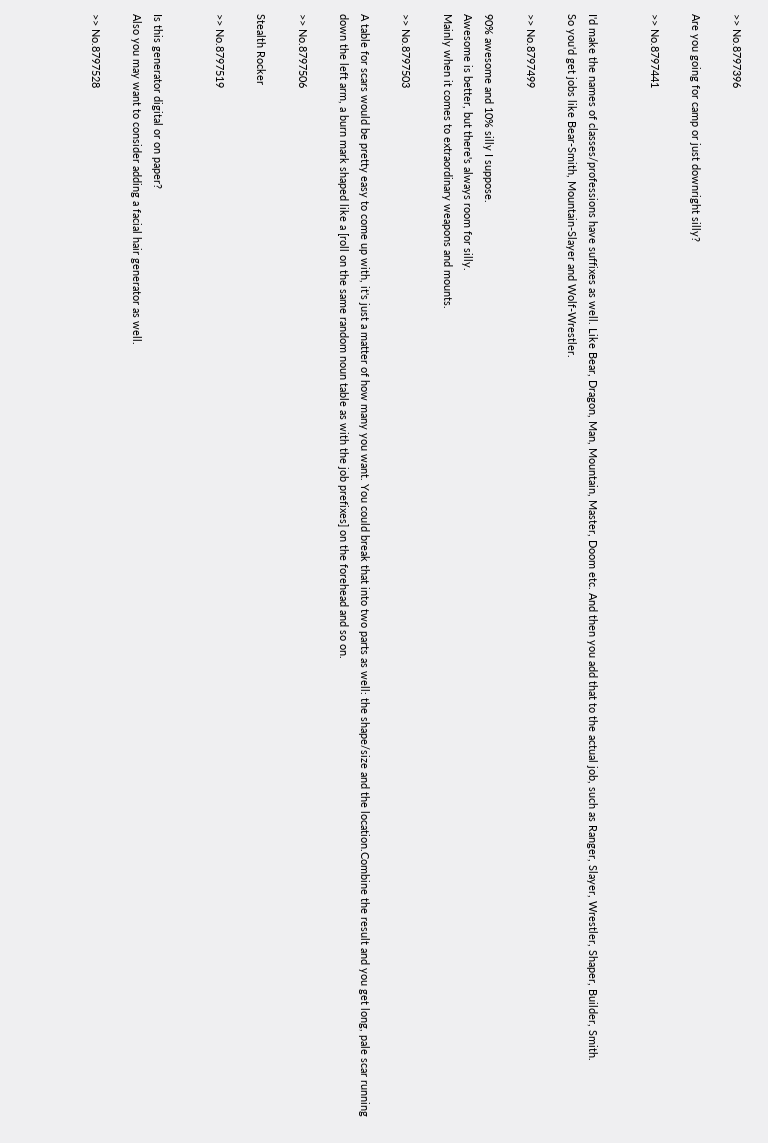>> No.8797396

Are you going for camp or just downright silly?

>> No.8797441


I'd make the names of classes/professions have suffixes as well. Like Bear, Dragon, Man, Mountain, Master, Doom etc. And then you add that to the actual job, such as Ranger, Slayer, Wrestler, Shaper, Builder, Smith.
So you'd get jobs like Bear-Smith, Mountain-Slayer and Wolf-Wrestler.

>> No.8797499

90% awesome and 10% silly I suppose.
Awesome is better, but there's always room for silly.
Mainly when it comes to extraordinary weapons and mounts.

>> No.8797503

A table for scars would be pretty easy to come up with, it's just a matter of how many you want. You could break that into two parts as well: the shape/size and the location.Combine the result and you get long, pale scar running down the left arm, a burn mark shaped like a [roll on the same random noun table as with the job prefixes] on the forehead and so on.

>> No.8797506

Stealth Rocker

>> No.8797519


Is this generator digital or on paper?
Also you may want to consider adding a facial hair generator as well.

>> No.8797528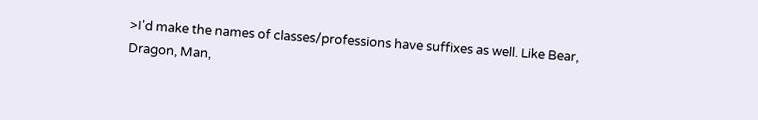>I'd make the names of classes/professions have suffixes as well. Like Bear, Dragon, Man,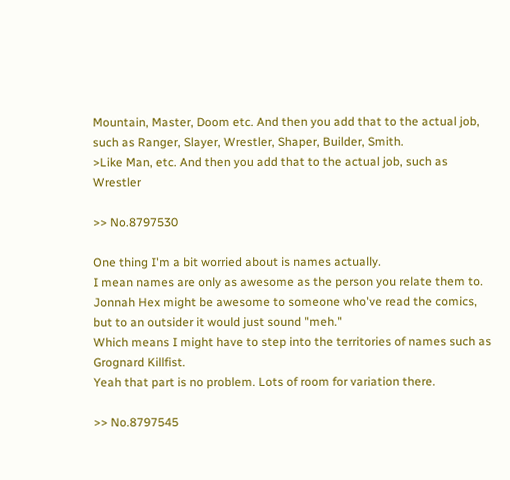Mountain, Master, Doom etc. And then you add that to the actual job, such as Ranger, Slayer, Wrestler, Shaper, Builder, Smith.
>Like Man, etc. And then you add that to the actual job, such as Wrestler

>> No.8797530

One thing I'm a bit worried about is names actually.
I mean names are only as awesome as the person you relate them to. Jonnah Hex might be awesome to someone who've read the comics, but to an outsider it would just sound "meh."
Which means I might have to step into the territories of names such as Grognard Killfist.
Yeah that part is no problem. Lots of room for variation there.

>> No.8797545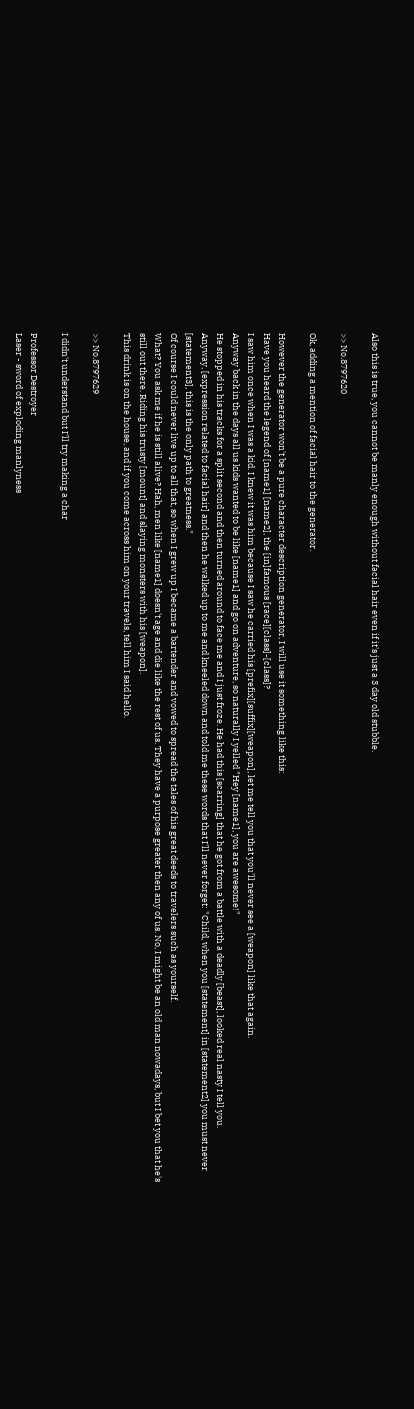Also this is true, you cannot be manly enough without facial hair even if it's just a 3 day old stubble.

>> No.8797620

Ok, adding a mention of facial hair to the generator.

However the generator won't be a pure character description generator, I will use it something like this:
Have you heard the legend of [name1] [name2], the [in]famous [race][class]-[class]?
I saw him once when I was a kid. I knew it was him because I saw he carried his [prefix][suffix][weapon], let me tell you that you'll never see a [weapon] like that again.
Anyway back in the days all us kids wanted to be like [name1] and go on adventure, so naturally I yelled "Hey [name1], you are awesome!"
He stopped in his tracks for a split second and then turned around to face me and I just froze. He had this [scarring] that he got from a battle with a deadly [beast], looked real nasty I tell you.
Anyway, [expression related to facial hair] and then he walked up to me and kneeled down and told me these words that I'll never forget: "Child, when you [statement] in [statement2] you must never [statement3], this is the only path to greatness."
Of course I could never live up to all that, so when I grew up I became a bartender and vowed to spread the tales of his great deeds to travelers such as yourself.
What? You ask me if he is still alive? Hah, men like [name1] doesn't age and die like the rest of us. They have a purpose greater then any of us. No, I might be an old man nowadays, but I bet you that he's still out there. Riding his trusty [mount] and slaying monsters with his [weapon].
This drink is on the house, and if you come across him on your travels, tell him I said hello.

>> No.8797629

I didn't understand but I'll try making a char

Professor Destroyer
Laser - sword of exploding manlyness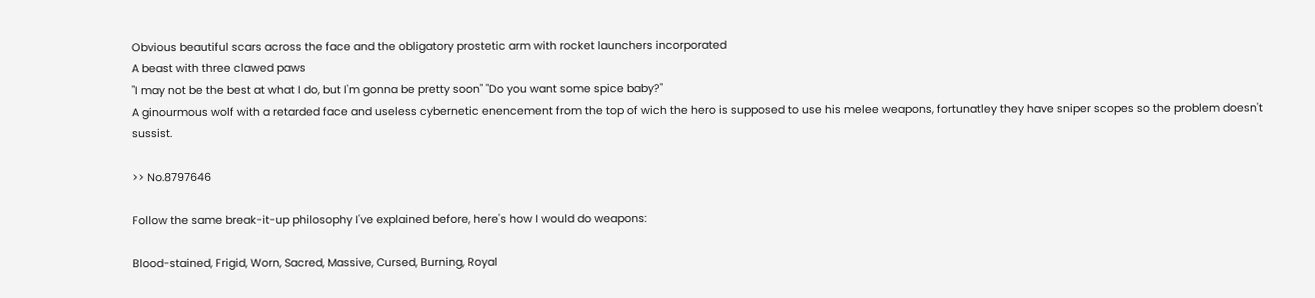Obvious beautiful scars across the face and the obligatory prostetic arm with rocket launchers incorporated
A beast with three clawed paws
"I may not be the best at what I do, but I'm gonna be pretty soon" "Do you want some spice baby?"
A ginourmous wolf with a retarded face and useless cybernetic enencement from the top of wich the hero is supposed to use his melee weapons, fortunatley they have sniper scopes so the problem doesn't sussist.

>> No.8797646

Follow the same break-it-up philosophy I've explained before, here's how I would do weapons:

Blood-stained, Frigid, Worn, Sacred, Massive, Cursed, Burning, Royal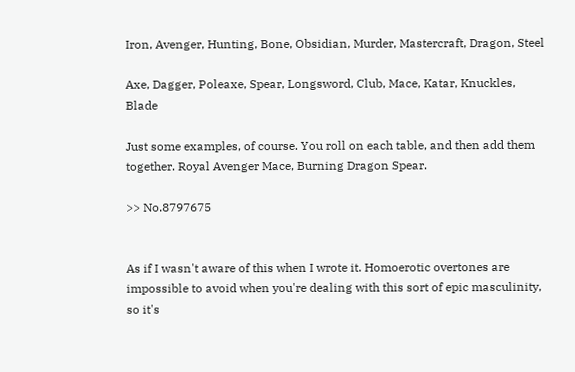Iron, Avenger, Hunting, Bone, Obsidian, Murder, Mastercraft, Dragon, Steel

Axe, Dagger, Poleaxe, Spear, Longsword, Club, Mace, Katar, Knuckles, Blade

Just some examples, of course. You roll on each table, and then add them together. Royal Avenger Mace, Burning Dragon Spear.

>> No.8797675


As if I wasn't aware of this when I wrote it. Homoerotic overtones are impossible to avoid when you're dealing with this sort of epic masculinity, so it's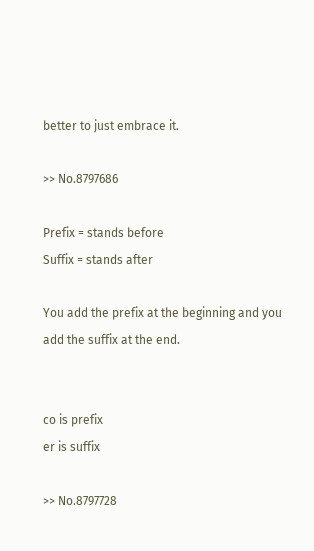better to just embrace it.

>> No.8797686

Prefix = stands before
Suffix = stands after

You add the prefix at the beginning and you add the suffix at the end.


co is prefix
er is suffix

>> No.8797728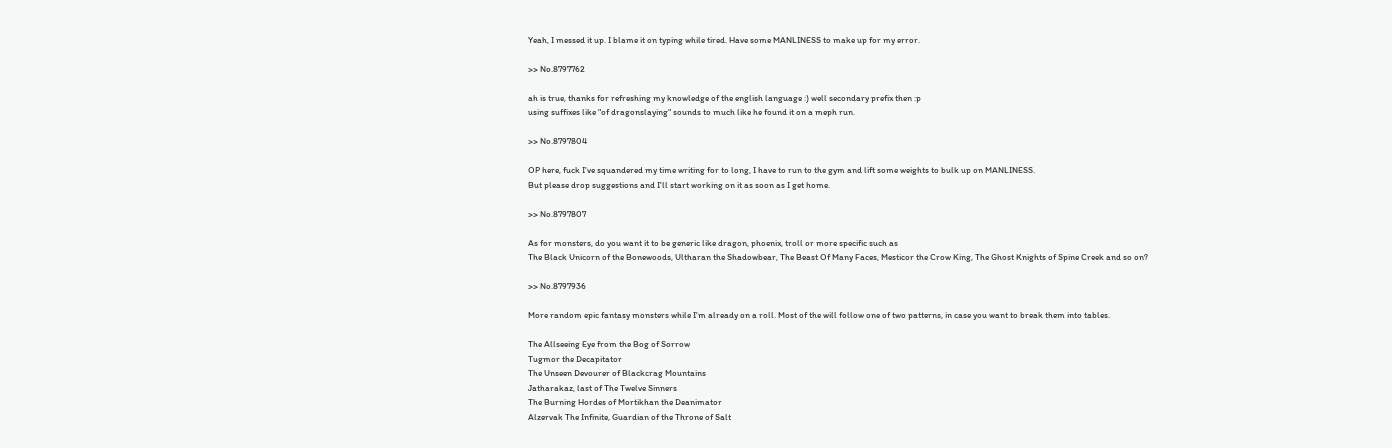Yeah, I messed it up. I blame it on typing while tired. Have some MANLINESS to make up for my error.

>> No.8797762

ah is true, thanks for refreshing my knowledge of the english language :) well secondary prefix then :p
using suffixes like "of dragonslaying" sounds to much like he found it on a meph run.

>> No.8797804

OP here, fuck I've squandered my time writing for to long, I have to run to the gym and lift some weights to bulk up on MANLINESS.
But please drop suggestions and I'll start working on it as soon as I get home.

>> No.8797807

As for monsters, do you want it to be generic like dragon, phoenix, troll or more specific such as
The Black Unicorn of the Bonewoods, Ultharan the Shadowbear, The Beast Of Many Faces, Mesticor the Crow King, The Ghost Knights of Spine Creek and so on?

>> No.8797936

More random epic fantasy monsters while I'm already on a roll. Most of the will follow one of two patterns, in case you want to break them into tables.

The Allseeing Eye from the Bog of Sorrow
Tugmor the Decapitator
The Unseen Devourer of Blackcrag Mountains
Jatharakaz, last of The Twelve Sinners
The Burning Hordes of Mortikhan the Deanimator
Alzervak The Infinite, Guardian of the Throne of Salt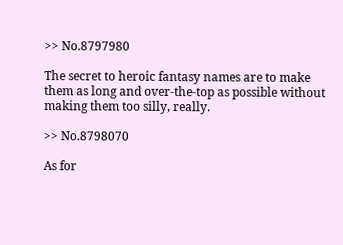>> No.8797980

The secret to heroic fantasy names are to make them as long and over-the-top as possible without making them too silly, really.

>> No.8798070

As for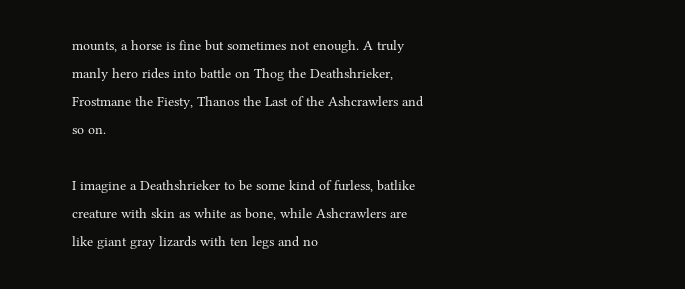mounts, a horse is fine but sometimes not enough. A truly manly hero rides into battle on Thog the Deathshrieker, Frostmane the Fiesty, Thanos the Last of the Ashcrawlers and so on.

I imagine a Deathshrieker to be some kind of furless, batlike creature with skin as white as bone, while Ashcrawlers are like giant gray lizards with ten legs and no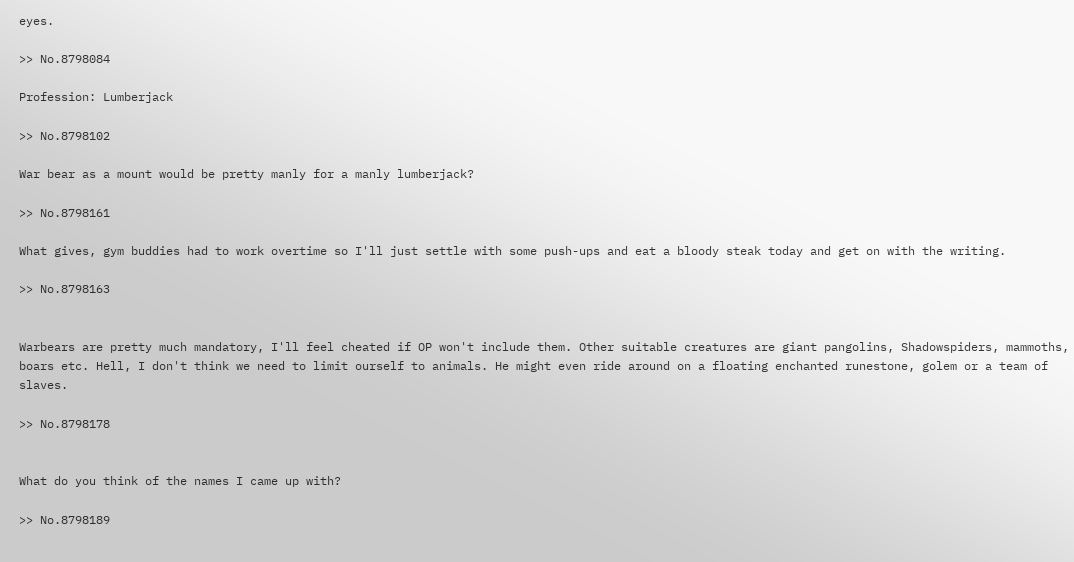eyes.

>> No.8798084

Profession: Lumberjack

>> No.8798102

War bear as a mount would be pretty manly for a manly lumberjack?

>> No.8798161

What gives, gym buddies had to work overtime so I'll just settle with some push-ups and eat a bloody steak today and get on with the writing.

>> No.8798163


Warbears are pretty much mandatory, I'll feel cheated if OP won't include them. Other suitable creatures are giant pangolins, Shadowspiders, mammoths, boars etc. Hell, I don't think we need to limit ourself to animals. He might even ride around on a floating enchanted runestone, golem or a team of slaves.

>> No.8798178


What do you think of the names I came up with?

>> No.8798189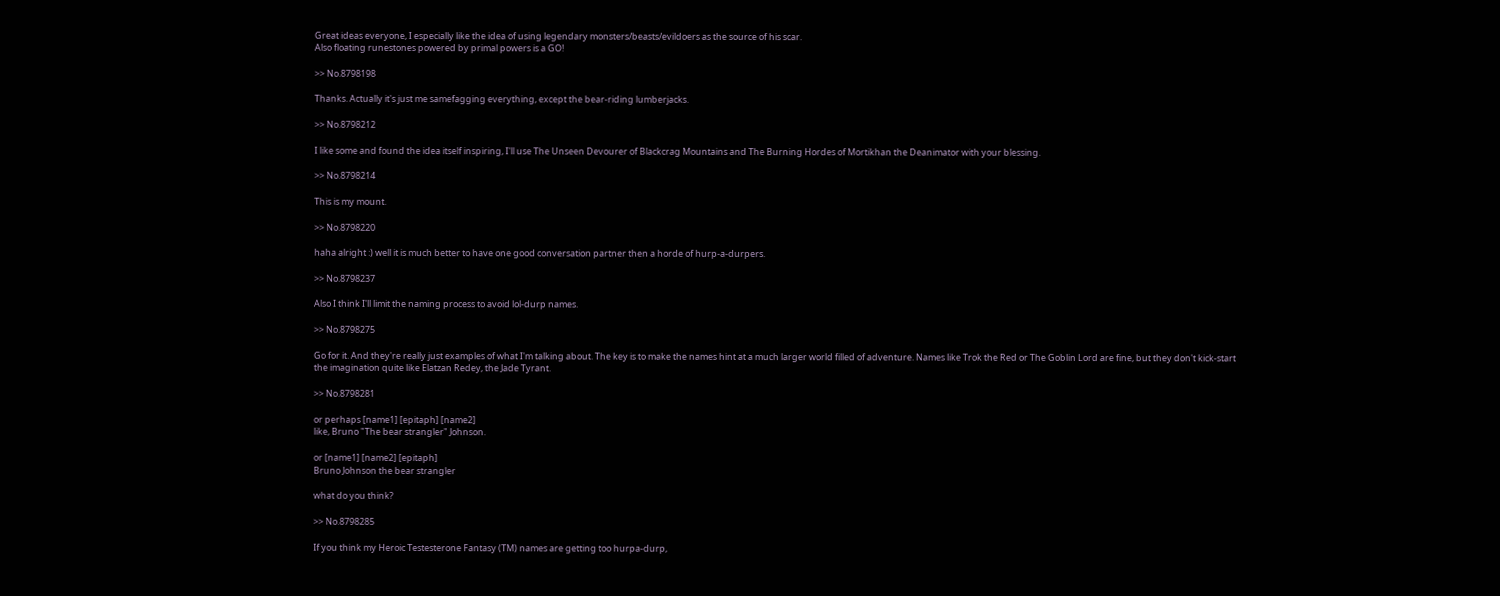Great ideas everyone, I especially like the idea of using legendary monsters/beasts/evildoers as the source of his scar.
Also floating runestones powered by primal powers is a GO!

>> No.8798198

Thanks. Actually it's just me samefagging everything, except the bear-riding lumberjacks.

>> No.8798212

I like some and found the idea itself inspiring, I'll use The Unseen Devourer of Blackcrag Mountains and The Burning Hordes of Mortikhan the Deanimator with your blessing.

>> No.8798214

This is my mount.

>> No.8798220

haha alright :) well it is much better to have one good conversation partner then a horde of hurp-a-durpers.

>> No.8798237

Also I think I'll limit the naming process to avoid lol-durp names.

>> No.8798275

Go for it. And they're really just examples of what I'm talking about. The key is to make the names hint at a much larger world filled of adventure. Names like Trok the Red or The Goblin Lord are fine, but they don't kick-start the imagination quite like Elatzan Redey, the Jade Tyrant.

>> No.8798281

or perhaps [name1] [epitaph] [name2]
like, Bruno "The bear strangler" Johnson.

or [name1] [name2] [epitaph]
Bruno Johnson the bear strangler

what do you think?

>> No.8798285

If you think my Heroic Testesterone Fantasy (TM) names are getting too hurpa-durp,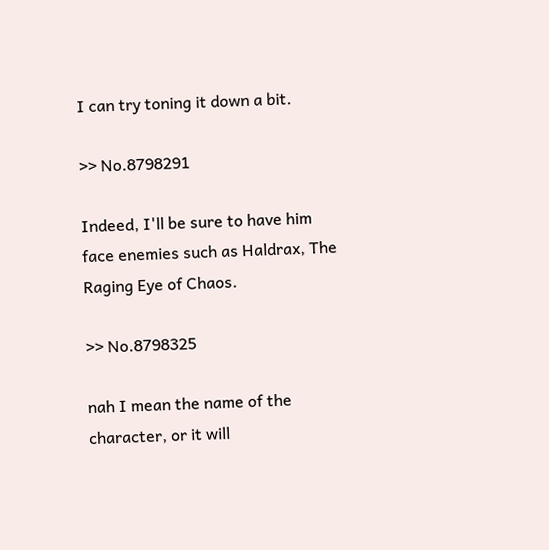I can try toning it down a bit.

>> No.8798291

Indeed, I'll be sure to have him face enemies such as Haldrax, The Raging Eye of Chaos.

>> No.8798325

nah I mean the name of the character, or it will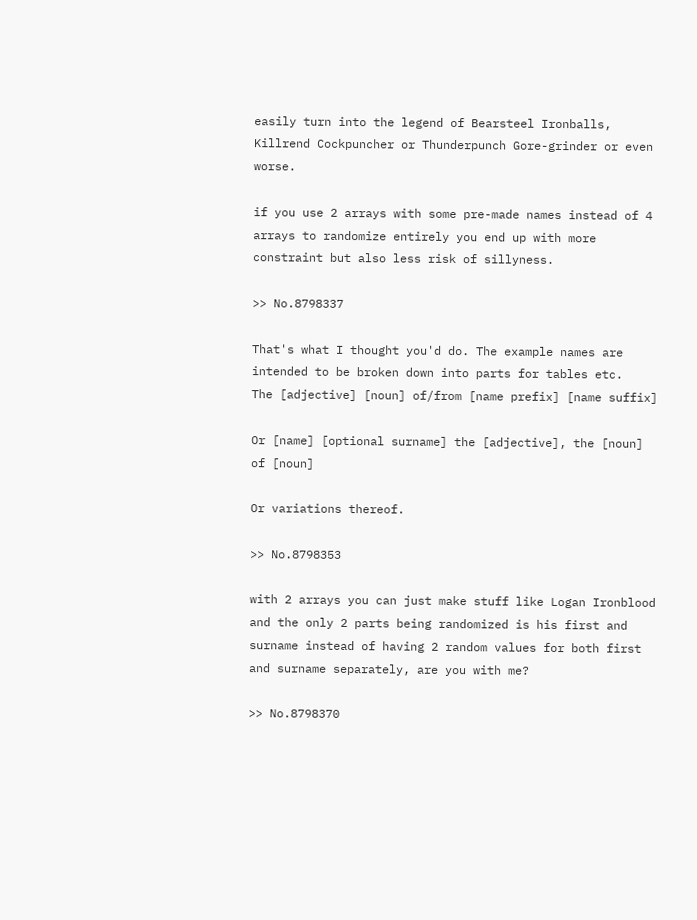easily turn into the legend of Bearsteel Ironballs, Killrend Cockpuncher or Thunderpunch Gore-grinder or even worse.

if you use 2 arrays with some pre-made names instead of 4 arrays to randomize entirely you end up with more constraint but also less risk of sillyness.

>> No.8798337

That's what I thought you'd do. The example names are intended to be broken down into parts for tables etc.
The [adjective] [noun] of/from [name prefix] [name suffix]

Or [name] [optional surname] the [adjective], the [noun] of [noun]

Or variations thereof.

>> No.8798353

with 2 arrays you can just make stuff like Logan Ironblood and the only 2 parts being randomized is his first and surname instead of having 2 random values for both first and surname separately, are you with me?

>> No.8798370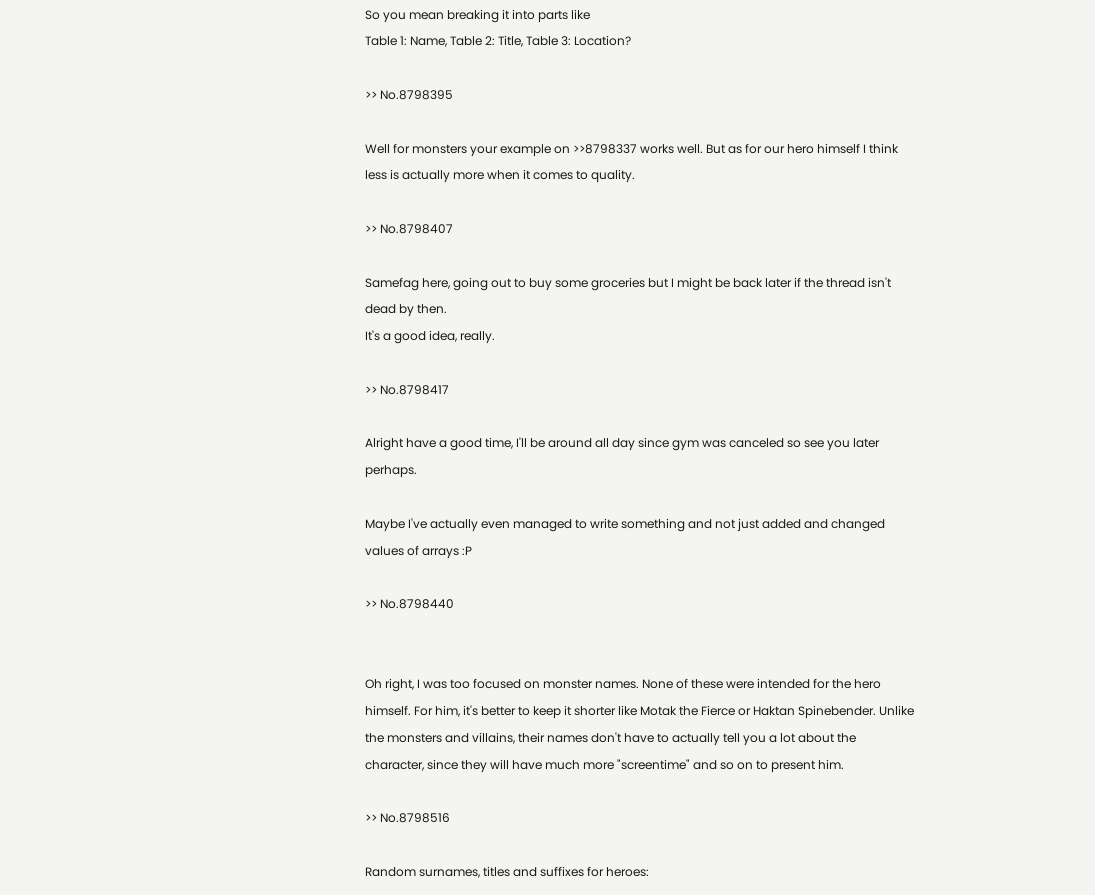So you mean breaking it into parts like
Table 1: Name, Table 2: Title, Table 3: Location?

>> No.8798395

Well for monsters your example on >>8798337 works well. But as for our hero himself I think less is actually more when it comes to quality.

>> No.8798407

Samefag here, going out to buy some groceries but I might be back later if the thread isn't dead by then.
It's a good idea, really.

>> No.8798417

Alright have a good time, I'll be around all day since gym was canceled so see you later perhaps.

Maybe I've actually even managed to write something and not just added and changed values of arrays :P

>> No.8798440


Oh right, I was too focused on monster names. None of these were intended for the hero himself. For him, it's better to keep it shorter like Motak the Fierce or Haktan Spinebender. Unlike the monsters and villains, their names don't have to actually tell you a lot about the character, since they will have much more "screentime" and so on to present him.

>> No.8798516

Random surnames, titles and suffixes for heroes: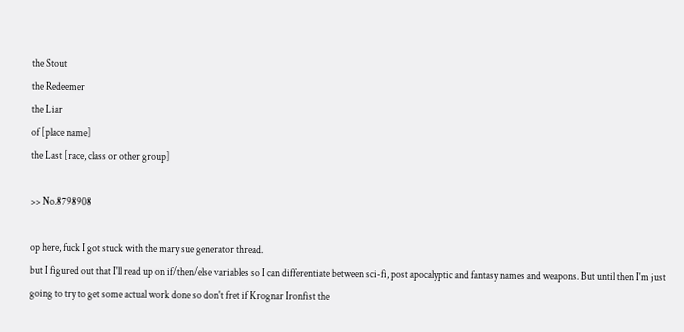the Stout
the Redeemer
the Liar
of [place name]
the Last [race, class or other group]

>> No.8798908

op here, fuck I got stuck with the mary sue generator thread.
but I figured out that I'll read up on if/then/else variables so I can differentiate between sci-fi, post apocalyptic and fantasy names and weapons. But until then I'm just going to try to get some actual work done so don't fret if Krognar Ironfist the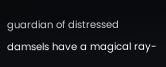guardian of distressed damsels have a magical ray-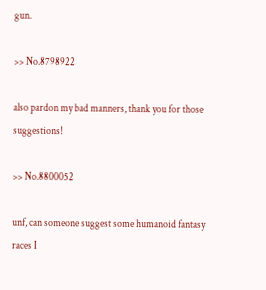gun.

>> No.8798922

also pardon my bad manners, thank you for those suggestions!

>> No.8800052

unf, can someone suggest some humanoid fantasy races I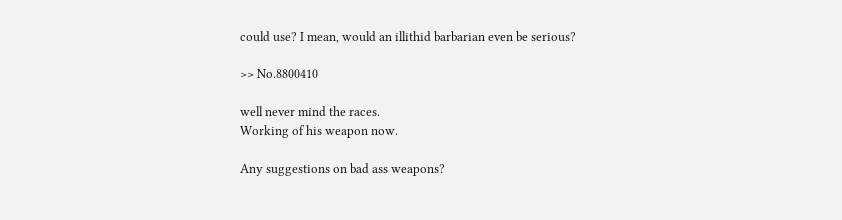could use? I mean, would an illithid barbarian even be serious?

>> No.8800410

well never mind the races.
Working of his weapon now.

Any suggestions on bad ass weapons?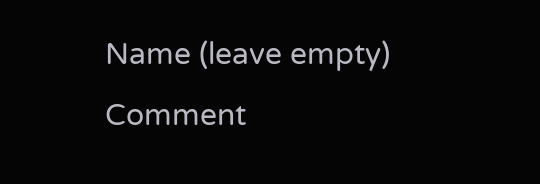Name (leave empty)
Comment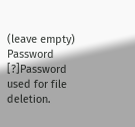(leave empty)
Password [?]Password used for file deletion.